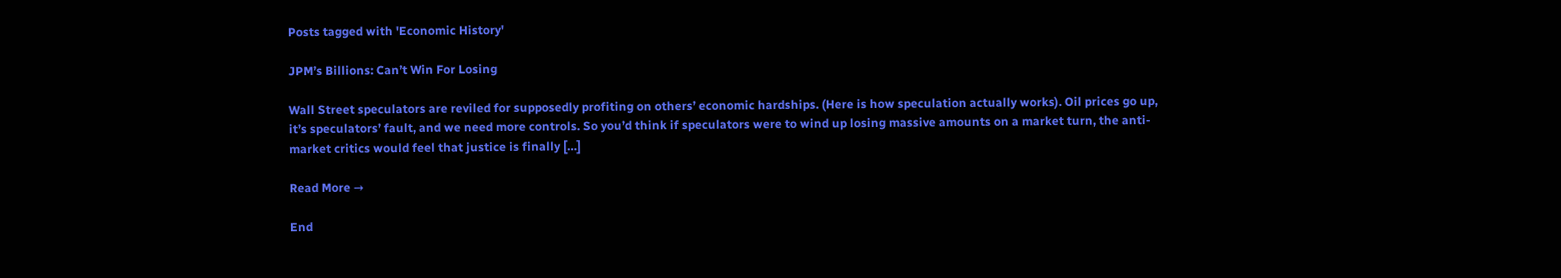Posts tagged with 'Economic History'

JPM’s Billions: Can’t Win For Losing

Wall Street speculators are reviled for supposedly profiting on others’ economic hardships. (Here is how speculation actually works). Oil prices go up, it’s speculators’ fault, and we need more controls. So you’d think if speculators were to wind up losing massive amounts on a market turn, the anti-market critics would feel that justice is finally […]

Read More →

End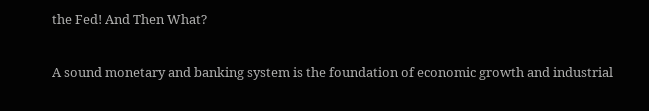the Fed! And Then What?

A sound monetary and banking system is the foundation of economic growth and industrial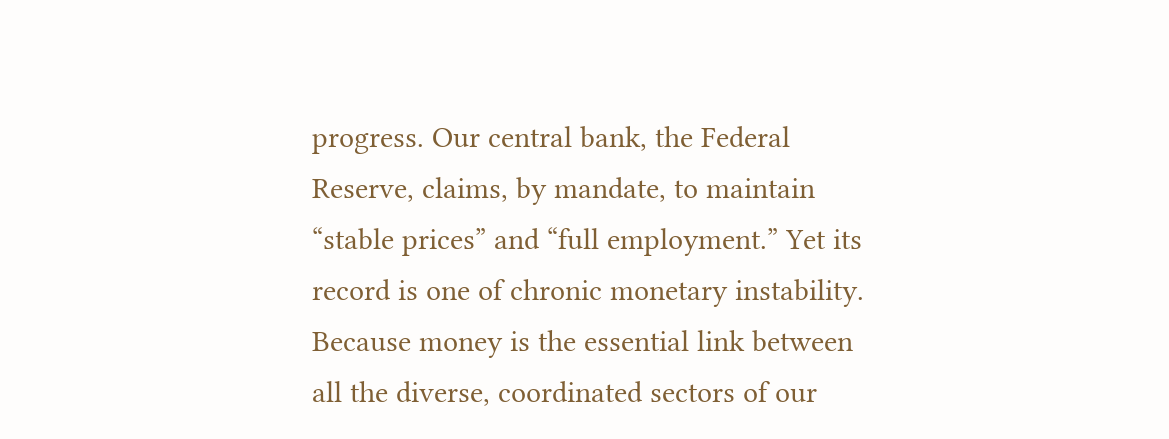progress. Our central bank, the Federal Reserve, claims, by mandate, to maintain “stable prices” and “full employment.” Yet its record is one of chronic monetary instability. Because money is the essential link between all the diverse, coordinated sectors of our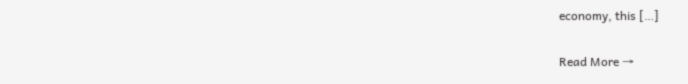economy, this […]

Read More →